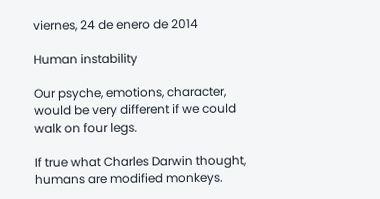viernes, 24 de enero de 2014

Human instability

Our psyche, emotions, character, would be very different if we could walk on four legs.

If true what Charles Darwin thought, humans are modified monkeys.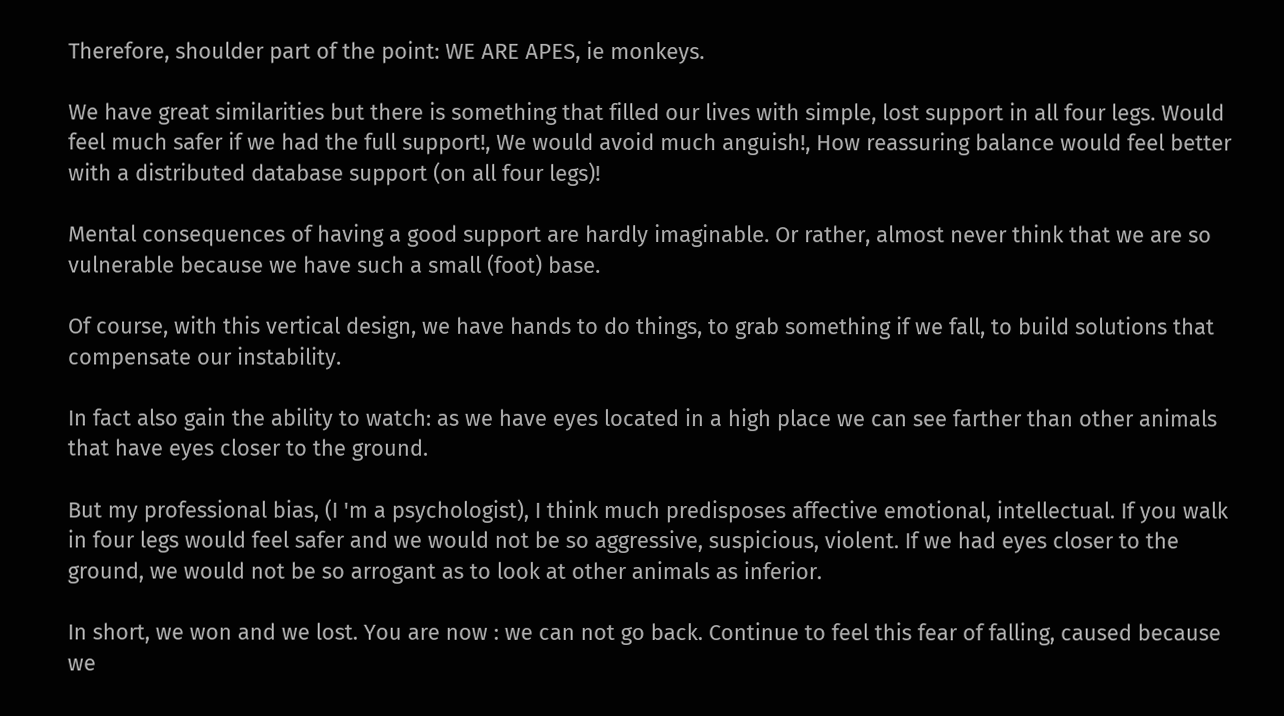Therefore, shoulder part of the point: WE ARE APES, ie monkeys.

We have great similarities but there is something that filled our lives with simple, lost support in all four legs. Would feel much safer if we had the full support!, We would avoid much anguish!, How reassuring balance would feel better with a distributed database support (on all four legs)!

Mental consequences of having a good support are hardly imaginable. Or rather, almost never think that we are so vulnerable because we have such a small (foot) base.

Of course, with this vertical design, we have hands to do things, to grab something if we fall, to build solutions that compensate our instability.

In fact also gain the ability to watch: as we have eyes located in a high place we can see farther than other animals that have eyes closer to the ground.

But my professional bias, (I 'm a psychologist), I think much predisposes affective emotional, intellectual. If you walk in four legs would feel safer and we would not be so aggressive, suspicious, violent. If we had eyes closer to the ground, we would not be so arrogant as to look at other animals as inferior.

In short, we won and we lost. You are now : we can not go back. Continue to feel this fear of falling, caused because we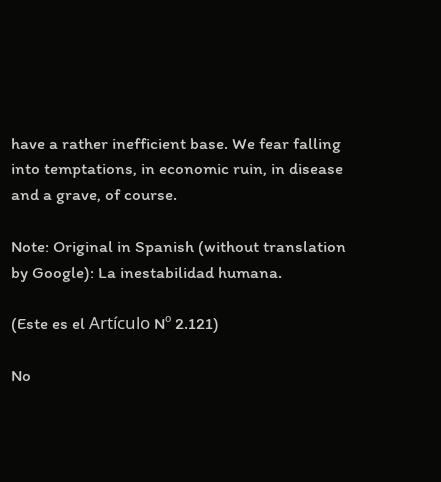have a rather inefficient base. We fear falling into temptations, in economic ruin, in disease and a grave, of course.

Note: Original in Spanish (without translation by Google): La inestabilidad humana.

(Este es el Artículo Nº 2.121)

No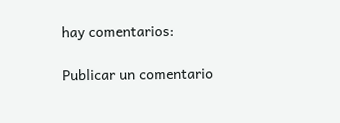hay comentarios:

Publicar un comentario